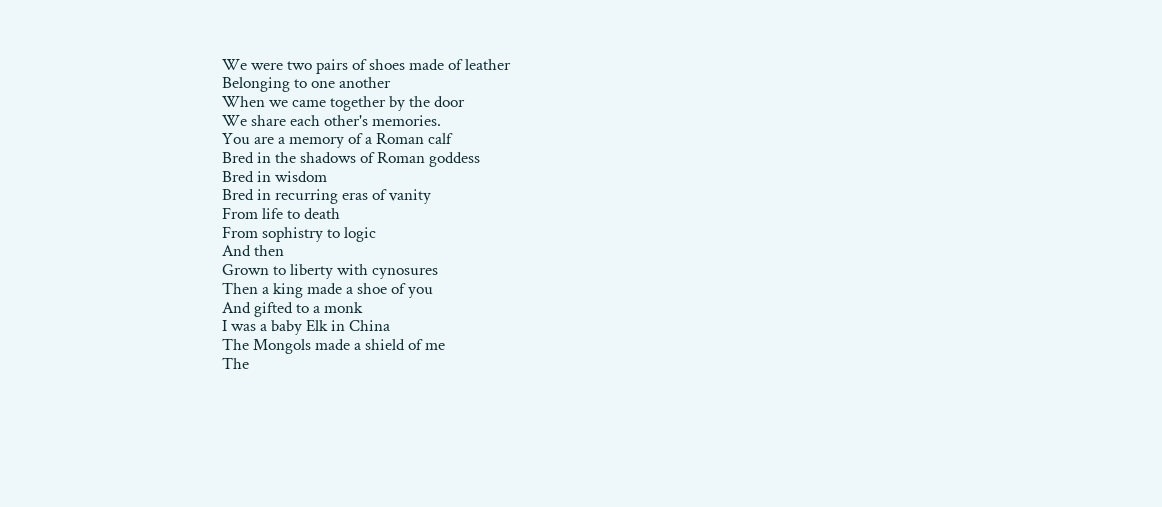We were two pairs of shoes made of leather
Belonging to one another
When we came together by the door
We share each other's memories.
You are a memory of a Roman calf
Bred in the shadows of Roman goddess
Bred in wisdom
Bred in recurring eras of vanity
From life to death
From sophistry to logic
And then
Grown to liberty with cynosures
Then a king made a shoe of you
And gifted to a monk
I was a baby Elk in China
The Mongols made a shield of me
The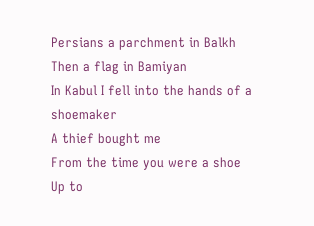Persians a parchment in Balkh
Then a flag in Bamiyan
In Kabul I fell into the hands of a shoemaker
A thief bought me
From the time you were a shoe
Up to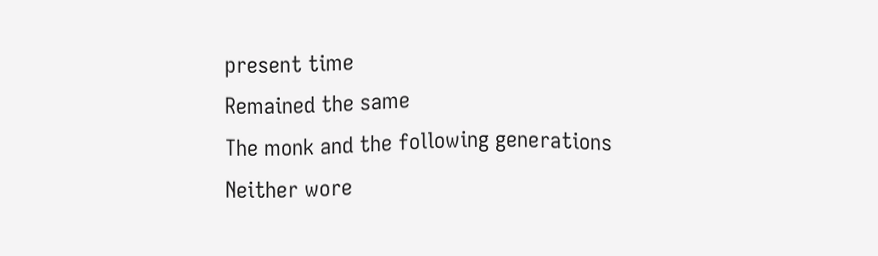present time
Remained the same
The monk and the following generations
Neither wore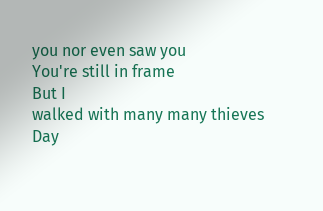you nor even saw you
You're still in frame
But I
walked with many many thieves
Day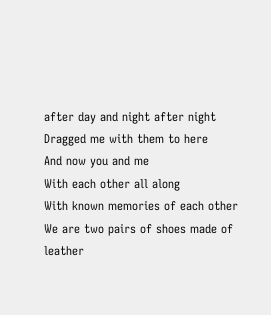after day and night after night
Dragged me with them to here
And now you and me
With each other all along
With known memories of each other
We are two pairs of shoes made of leather